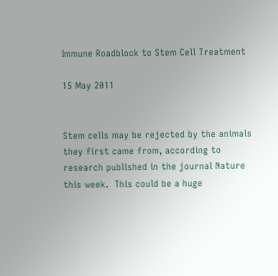Immune Roadblock to Stem Cell Treatment

15 May 2011


Stem cells may be rejected by the animals they first came from, according to research published in the journal Nature this week.  This could be a huge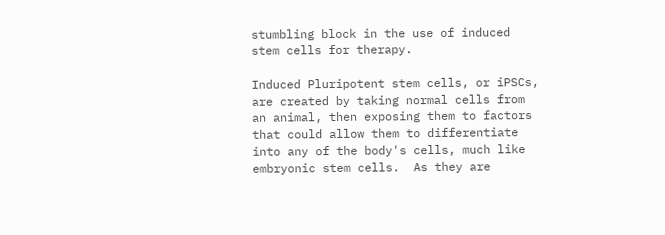stumbling block in the use of induced stem cells for therapy.

Induced Pluripotent stem cells, or iPSCs, are created by taking normal cells from an animal, then exposing them to factors that could allow them to differentiate into any of the body's cells, much like embryonic stem cells.  As they are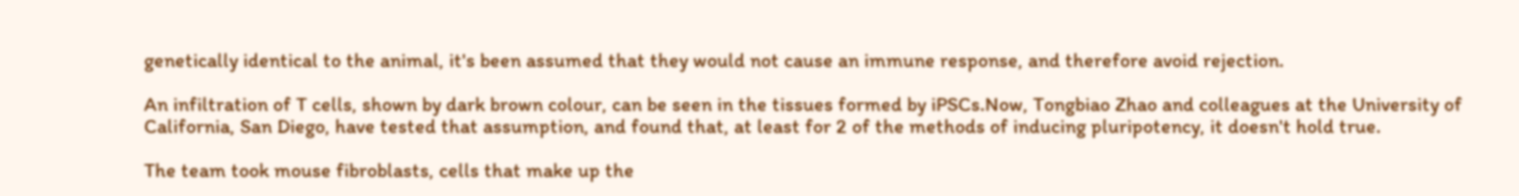genetically identical to the animal, it's been assumed that they would not cause an immune response, and therefore avoid rejection.

An infiltration of T cells, shown by dark brown colour, can be seen in the tissues formed by iPSCs.Now, Tongbiao Zhao and colleagues at the University of California, San Diego, have tested that assumption, and found that, at least for 2 of the methods of inducing pluripotency, it doesn't hold true.

The team took mouse fibroblasts, cells that make up the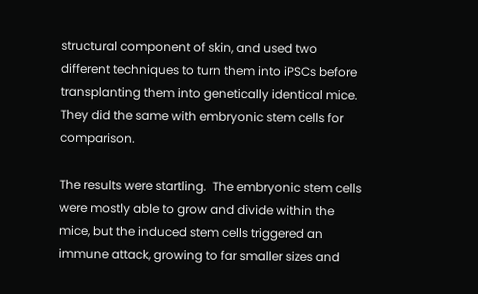structural component of skin, and used two different techniques to turn them into iPSCs before transplanting them into genetically identical mice.  They did the same with embryonic stem cells for comparison.

The results were startling.  The embryonic stem cells were mostly able to grow and divide within the mice, but the induced stem cells triggered an immune attack, growing to far smaller sizes and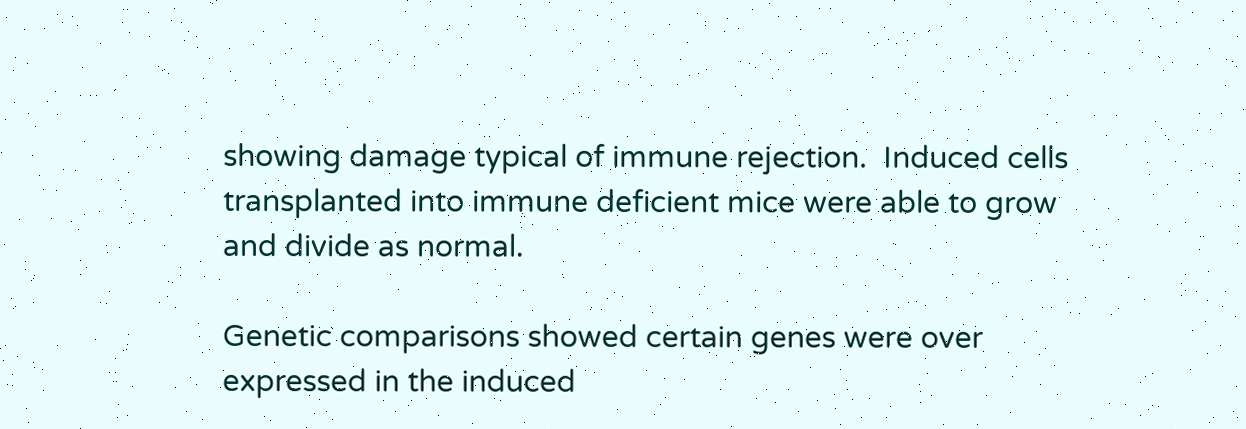showing damage typical of immune rejection.  Induced cells transplanted into immune deficient mice were able to grow and divide as normal.

Genetic comparisons showed certain genes were over expressed in the induced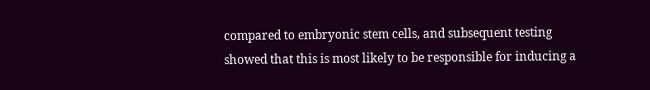compared to embryonic stem cells, and subsequent testing showed that this is most likely to be responsible for inducing a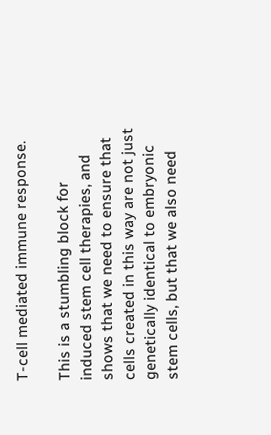T-cell mediated immune response.

This is a stumbling block for induced stem cell therapies, and shows that we need to ensure that cells created in this way are not just genetically identical to embryonic stem cells, but that we also need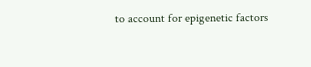to account for epigenetic factors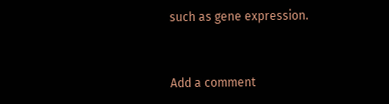such as gene expression.


Add a comment